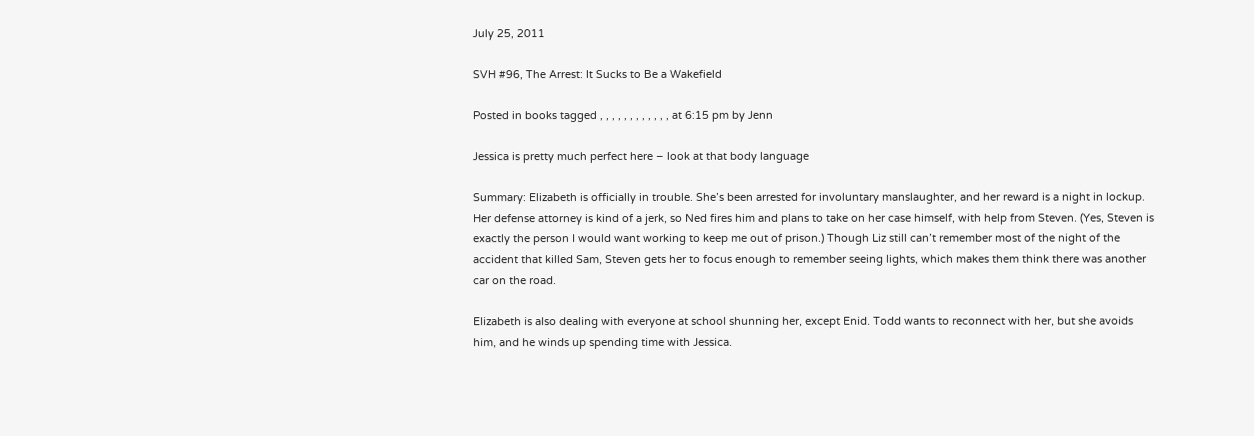July 25, 2011

SVH #96, The Arrest: It Sucks to Be a Wakefield

Posted in books tagged , , , , , , , , , , , , at 6:15 pm by Jenn

Jessica is pretty much perfect here – look at that body language

Summary: Elizabeth is officially in trouble. She’s been arrested for involuntary manslaughter, and her reward is a night in lockup. Her defense attorney is kind of a jerk, so Ned fires him and plans to take on her case himself, with help from Steven. (Yes, Steven is exactly the person I would want working to keep me out of prison.) Though Liz still can’t remember most of the night of the accident that killed Sam, Steven gets her to focus enough to remember seeing lights, which makes them think there was another car on the road.

Elizabeth is also dealing with everyone at school shunning her, except Enid. Todd wants to reconnect with her, but she avoids him, and he winds up spending time with Jessica.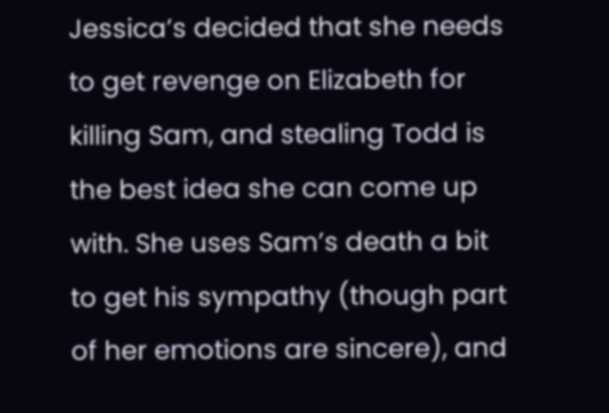Jessica’s decided that she needs to get revenge on Elizabeth for killing Sam, and stealing Todd is the best idea she can come up with. She uses Sam’s death a bit to get his sympathy (though part of her emotions are sincere), and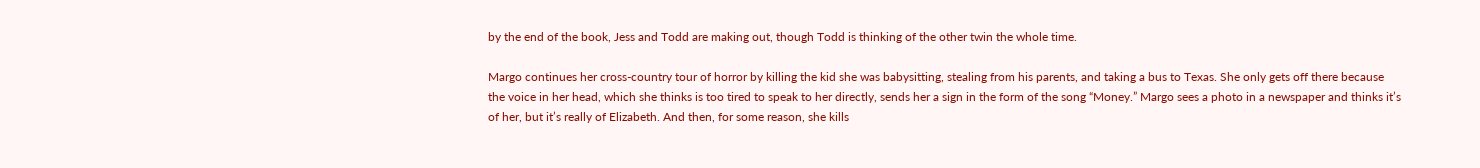by the end of the book, Jess and Todd are making out, though Todd is thinking of the other twin the whole time.

Margo continues her cross-country tour of horror by killing the kid she was babysitting, stealing from his parents, and taking a bus to Texas. She only gets off there because the voice in her head, which she thinks is too tired to speak to her directly, sends her a sign in the form of the song “Money.” Margo sees a photo in a newspaper and thinks it’s of her, but it’s really of Elizabeth. And then, for some reason, she kills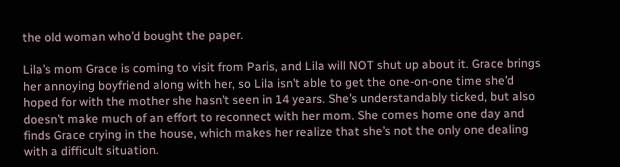the old woman who’d bought the paper.

Lila’s mom Grace is coming to visit from Paris, and Lila will NOT shut up about it. Grace brings her annoying boyfriend along with her, so Lila isn’t able to get the one-on-one time she’d hoped for with the mother she hasn’t seen in 14 years. She’s understandably ticked, but also doesn’t make much of an effort to reconnect with her mom. She comes home one day and finds Grace crying in the house, which makes her realize that she’s not the only one dealing with a difficult situation.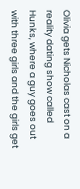Olivia gets Nicholas cast on a reality dating show called Hunks, where a guy goes out with three girls and the girls get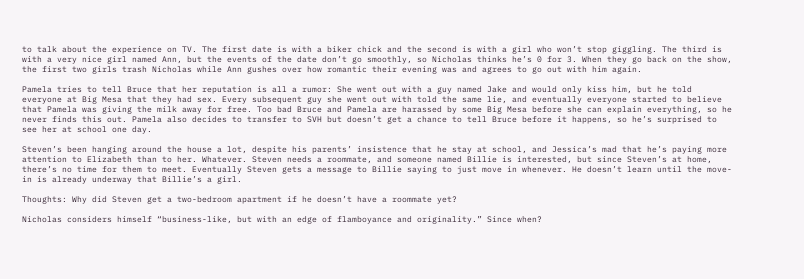to talk about the experience on TV. The first date is with a biker chick and the second is with a girl who won’t stop giggling. The third is with a very nice girl named Ann, but the events of the date don’t go smoothly, so Nicholas thinks he’s 0 for 3. When they go back on the show, the first two girls trash Nicholas while Ann gushes over how romantic their evening was and agrees to go out with him again.

Pamela tries to tell Bruce that her reputation is all a rumor: She went out with a guy named Jake and would only kiss him, but he told everyone at Big Mesa that they had sex. Every subsequent guy she went out with told the same lie, and eventually everyone started to believe that Pamela was giving the milk away for free. Too bad Bruce and Pamela are harassed by some Big Mesa before she can explain everything, so he never finds this out. Pamela also decides to transfer to SVH but doesn’t get a chance to tell Bruce before it happens, so he’s surprised to see her at school one day.

Steven’s been hanging around the house a lot, despite his parents’ insistence that he stay at school, and Jessica’s mad that he’s paying more attention to Elizabeth than to her. Whatever. Steven needs a roommate, and someone named Billie is interested, but since Steven’s at home, there’s no time for them to meet. Eventually Steven gets a message to Billie saying to just move in whenever. He doesn’t learn until the move-in is already underway that Billie’s a girl.

Thoughts: Why did Steven get a two-bedroom apartment if he doesn’t have a roommate yet?

Nicholas considers himself “business-like, but with an edge of flamboyance and originality.” Since when?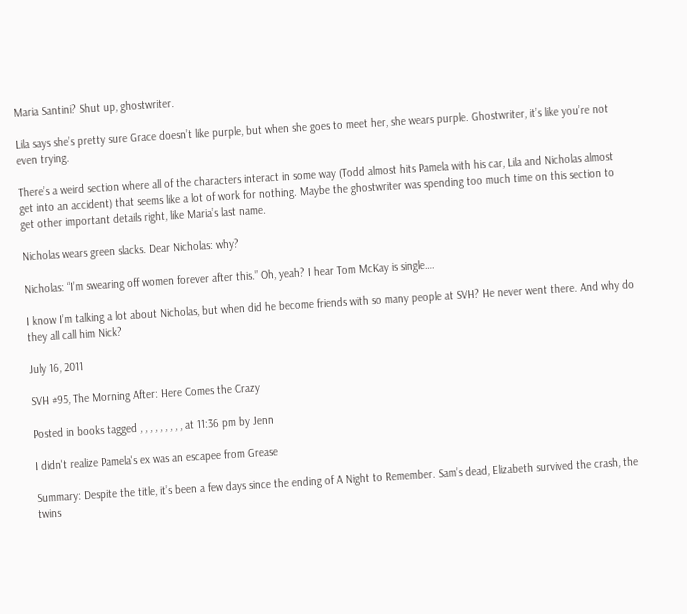Maria Santini? Shut up, ghostwriter.

Lila says she’s pretty sure Grace doesn’t like purple, but when she goes to meet her, she wears purple. Ghostwriter, it’s like you’re not even trying.

There’s a weird section where all of the characters interact in some way (Todd almost hits Pamela with his car, Lila and Nicholas almost get into an accident) that seems like a lot of work for nothing. Maybe the ghostwriter was spending too much time on this section to get other important details right, like Maria’s last name.

Nicholas wears green slacks. Dear Nicholas: why?

Nicholas: “I’m swearing off women forever after this.” Oh, yeah? I hear Tom McKay is single….

I know I’m talking a lot about Nicholas, but when did he become friends with so many people at SVH? He never went there. And why do they all call him Nick?

July 16, 2011

SVH #95, The Morning After: Here Comes the Crazy

Posted in books tagged , , , , , , , , , at 11:36 pm by Jenn

I didn't realize Pamela's ex was an escapee from Grease

Summary: Despite the title, it’s been a few days since the ending of A Night to Remember. Sam’s dead, Elizabeth survived the crash, the twins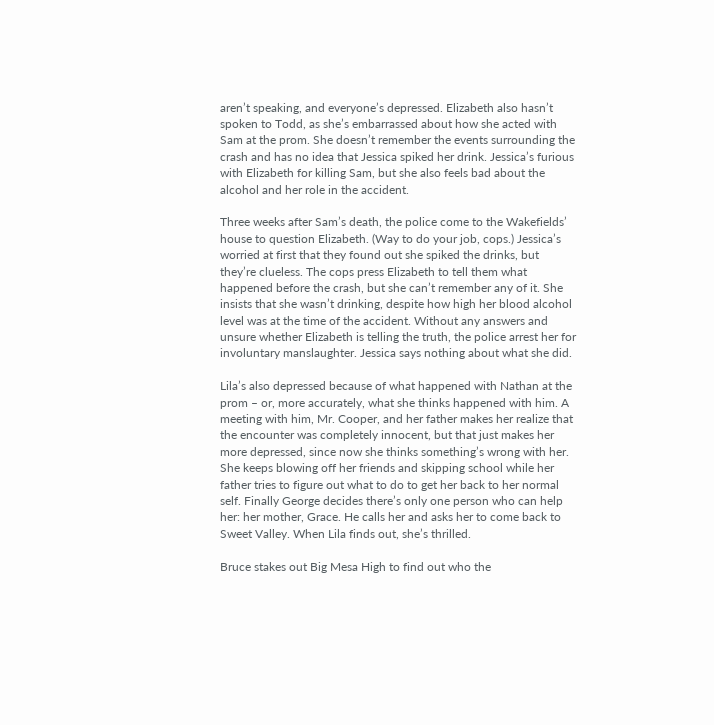aren’t speaking, and everyone’s depressed. Elizabeth also hasn’t spoken to Todd, as she’s embarrassed about how she acted with Sam at the prom. She doesn’t remember the events surrounding the crash and has no idea that Jessica spiked her drink. Jessica’s furious with Elizabeth for killing Sam, but she also feels bad about the alcohol and her role in the accident.

Three weeks after Sam’s death, the police come to the Wakefields’ house to question Elizabeth. (Way to do your job, cops.) Jessica’s worried at first that they found out she spiked the drinks, but they’re clueless. The cops press Elizabeth to tell them what happened before the crash, but she can’t remember any of it. She insists that she wasn’t drinking, despite how high her blood alcohol level was at the time of the accident. Without any answers and unsure whether Elizabeth is telling the truth, the police arrest her for involuntary manslaughter. Jessica says nothing about what she did.

Lila’s also depressed because of what happened with Nathan at the prom – or, more accurately, what she thinks happened with him. A meeting with him, Mr. Cooper, and her father makes her realize that the encounter was completely innocent, but that just makes her more depressed, since now she thinks something’s wrong with her. She keeps blowing off her friends and skipping school while her father tries to figure out what to do to get her back to her normal self. Finally George decides there’s only one person who can help her: her mother, Grace. He calls her and asks her to come back to Sweet Valley. When Lila finds out, she’s thrilled.

Bruce stakes out Big Mesa High to find out who the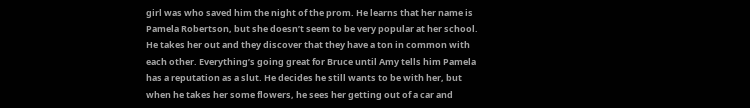girl was who saved him the night of the prom. He learns that her name is Pamela Robertson, but she doesn’t seem to be very popular at her school. He takes her out and they discover that they have a ton in common with each other. Everything’s going great for Bruce until Amy tells him Pamela has a reputation as a slut. He decides he still wants to be with her, but when he takes her some flowers, he sees her getting out of a car and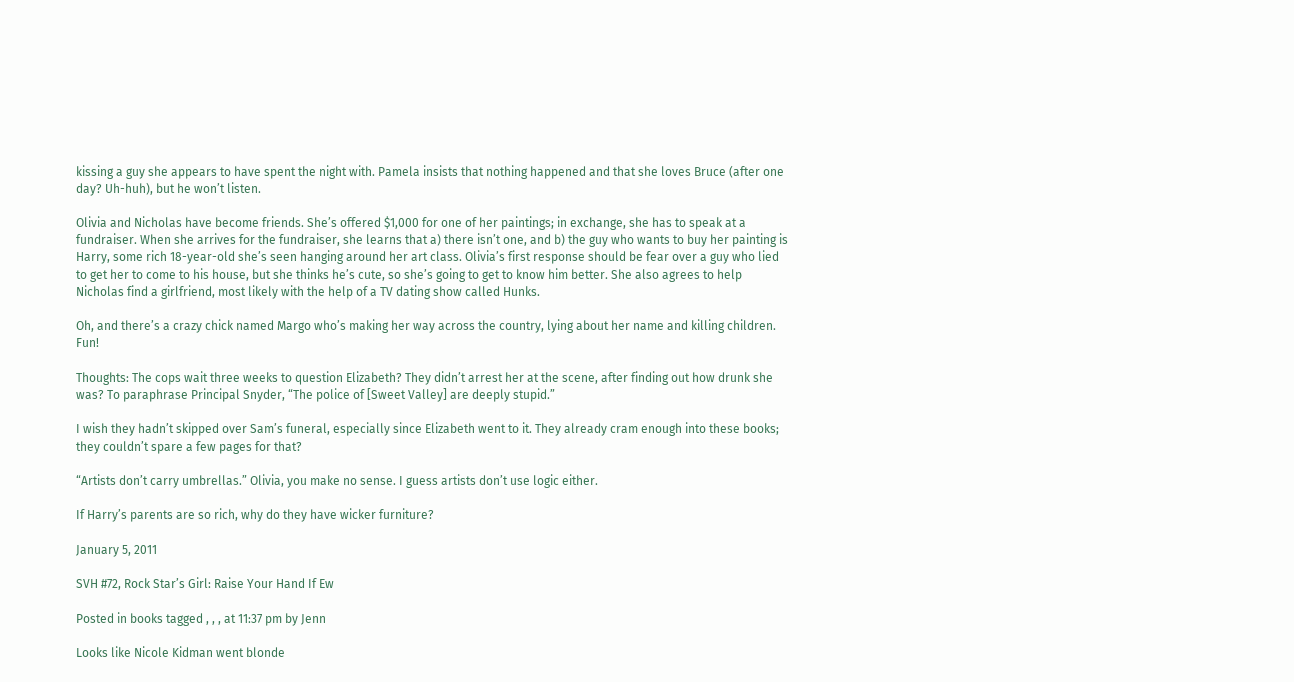kissing a guy she appears to have spent the night with. Pamela insists that nothing happened and that she loves Bruce (after one day? Uh-huh), but he won’t listen.

Olivia and Nicholas have become friends. She’s offered $1,000 for one of her paintings; in exchange, she has to speak at a fundraiser. When she arrives for the fundraiser, she learns that a) there isn’t one, and b) the guy who wants to buy her painting is Harry, some rich 18-year-old she’s seen hanging around her art class. Olivia’s first response should be fear over a guy who lied to get her to come to his house, but she thinks he’s cute, so she’s going to get to know him better. She also agrees to help Nicholas find a girlfriend, most likely with the help of a TV dating show called Hunks.

Oh, and there’s a crazy chick named Margo who’s making her way across the country, lying about her name and killing children. Fun!

Thoughts: The cops wait three weeks to question Elizabeth? They didn’t arrest her at the scene, after finding out how drunk she was? To paraphrase Principal Snyder, “The police of [Sweet Valley] are deeply stupid.”

I wish they hadn’t skipped over Sam’s funeral, especially since Elizabeth went to it. They already cram enough into these books; they couldn’t spare a few pages for that?

“Artists don’t carry umbrellas.” Olivia, you make no sense. I guess artists don’t use logic either.

If Harry’s parents are so rich, why do they have wicker furniture?

January 5, 2011

SVH #72, Rock Star’s Girl: Raise Your Hand If Ew

Posted in books tagged , , , at 11:37 pm by Jenn

Looks like Nicole Kidman went blonde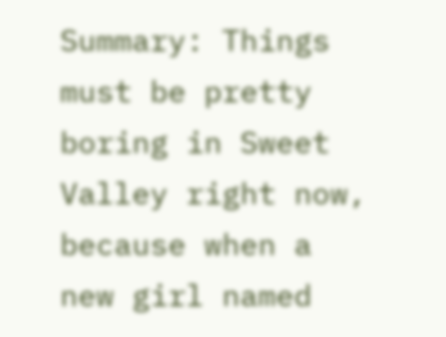Summary: Things must be pretty boring in Sweet Valley right now, because when a new girl named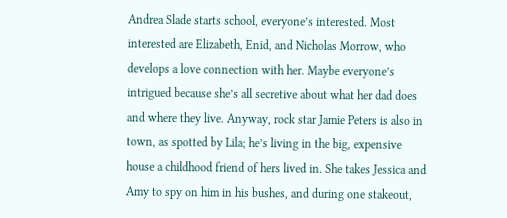Andrea Slade starts school, everyone’s interested. Most interested are Elizabeth, Enid, and Nicholas Morrow, who develops a love connection with her. Maybe everyone’s intrigued because she’s all secretive about what her dad does and where they live. Anyway, rock star Jamie Peters is also in town, as spotted by Lila; he’s living in the big, expensive house a childhood friend of hers lived in. She takes Jessica and Amy to spy on him in his bushes, and during one stakeout,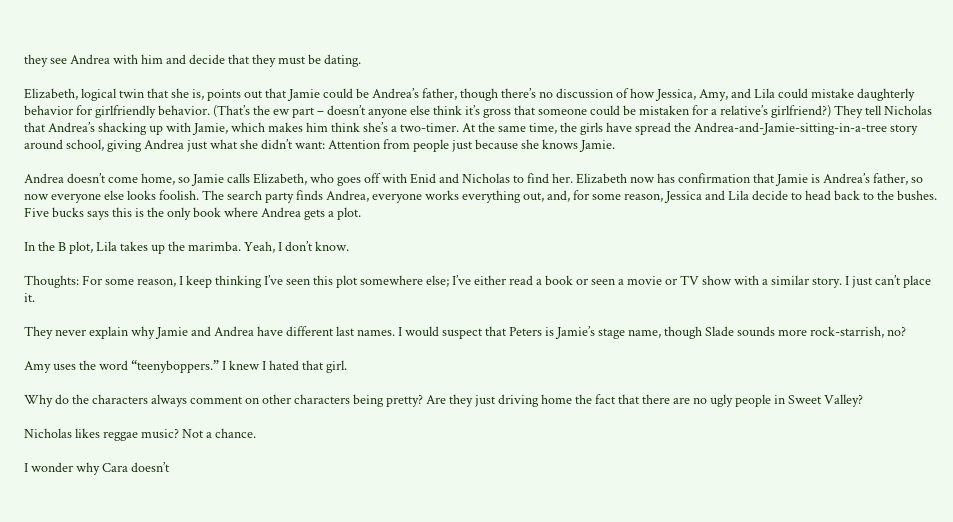they see Andrea with him and decide that they must be dating.

Elizabeth, logical twin that she is, points out that Jamie could be Andrea’s father, though there’s no discussion of how Jessica, Amy, and Lila could mistake daughterly behavior for girlfriendly behavior. (That’s the ew part – doesn’t anyone else think it’s gross that someone could be mistaken for a relative’s girlfriend?) They tell Nicholas that Andrea’s shacking up with Jamie, which makes him think she’s a two-timer. At the same time, the girls have spread the Andrea-and-Jamie-sitting-in-a-tree story around school, giving Andrea just what she didn’t want: Attention from people just because she knows Jamie.

Andrea doesn’t come home, so Jamie calls Elizabeth, who goes off with Enid and Nicholas to find her. Elizabeth now has confirmation that Jamie is Andrea’s father, so now everyone else looks foolish. The search party finds Andrea, everyone works everything out, and, for some reason, Jessica and Lila decide to head back to the bushes. Five bucks says this is the only book where Andrea gets a plot.

In the B plot, Lila takes up the marimba. Yeah, I don’t know.

Thoughts: For some reason, I keep thinking I’ve seen this plot somewhere else; I’ve either read a book or seen a movie or TV show with a similar story. I just can’t place it.

They never explain why Jamie and Andrea have different last names. I would suspect that Peters is Jamie’s stage name, though Slade sounds more rock-starrish, no?

Amy uses the word “teenyboppers.” I knew I hated that girl.

Why do the characters always comment on other characters being pretty? Are they just driving home the fact that there are no ugly people in Sweet Valley?

Nicholas likes reggae music? Not a chance.

I wonder why Cara doesn’t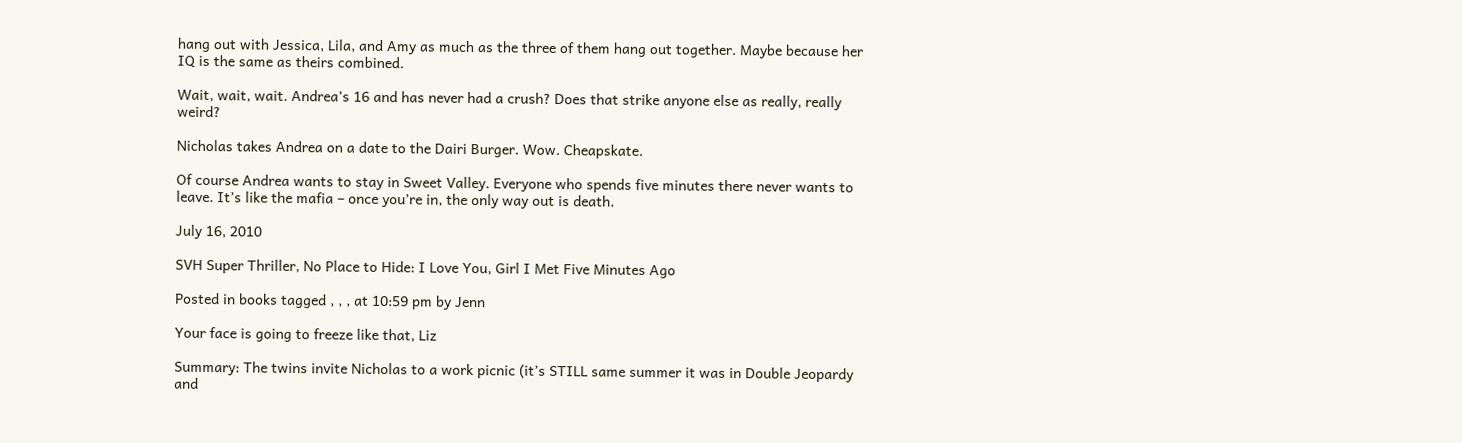hang out with Jessica, Lila, and Amy as much as the three of them hang out together. Maybe because her IQ is the same as theirs combined.

Wait, wait, wait. Andrea’s 16 and has never had a crush? Does that strike anyone else as really, really weird?

Nicholas takes Andrea on a date to the Dairi Burger. Wow. Cheapskate.

Of course Andrea wants to stay in Sweet Valley. Everyone who spends five minutes there never wants to leave. It’s like the mafia – once you’re in, the only way out is death.

July 16, 2010

SVH Super Thriller, No Place to Hide: I Love You, Girl I Met Five Minutes Ago

Posted in books tagged , , , at 10:59 pm by Jenn

Your face is going to freeze like that, Liz

Summary: The twins invite Nicholas to a work picnic (it’s STILL same summer it was in Double Jeopardy and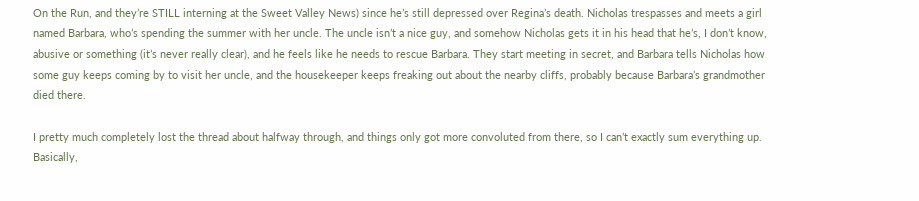On the Run, and they’re STILL interning at the Sweet Valley News) since he’s still depressed over Regina’s death. Nicholas trespasses and meets a girl named Barbara, who’s spending the summer with her uncle. The uncle isn’t a nice guy, and somehow Nicholas gets it in his head that he’s, I don’t know, abusive or something (it’s never really clear), and he feels like he needs to rescue Barbara. They start meeting in secret, and Barbara tells Nicholas how some guy keeps coming by to visit her uncle, and the housekeeper keeps freaking out about the nearby cliffs, probably because Barbara’s grandmother died there.

I pretty much completely lost the thread about halfway through, and things only got more convoluted from there, so I can’t exactly sum everything up. Basically,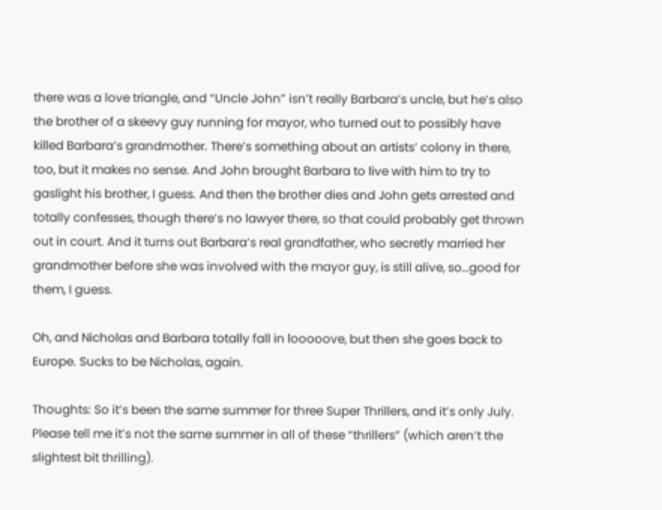there was a love triangle, and “Uncle John” isn’t really Barbara’s uncle, but he’s also the brother of a skeevy guy running for mayor, who turned out to possibly have killed Barbara’s grandmother. There’s something about an artists’ colony in there, too, but it makes no sense. And John brought Barbara to live with him to try to gaslight his brother, I guess. And then the brother dies and John gets arrested and totally confesses, though there’s no lawyer there, so that could probably get thrown out in court. And it turns out Barbara’s real grandfather, who secretly married her grandmother before she was involved with the mayor guy, is still alive, so…good for them, I guess.

Oh, and Nicholas and Barbara totally fall in looooove, but then she goes back to Europe. Sucks to be Nicholas, again.

Thoughts: So it’s been the same summer for three Super Thrillers, and it’s only July. Please tell me it’s not the same summer in all of these “thrillers” (which aren’t the slightest bit thrilling).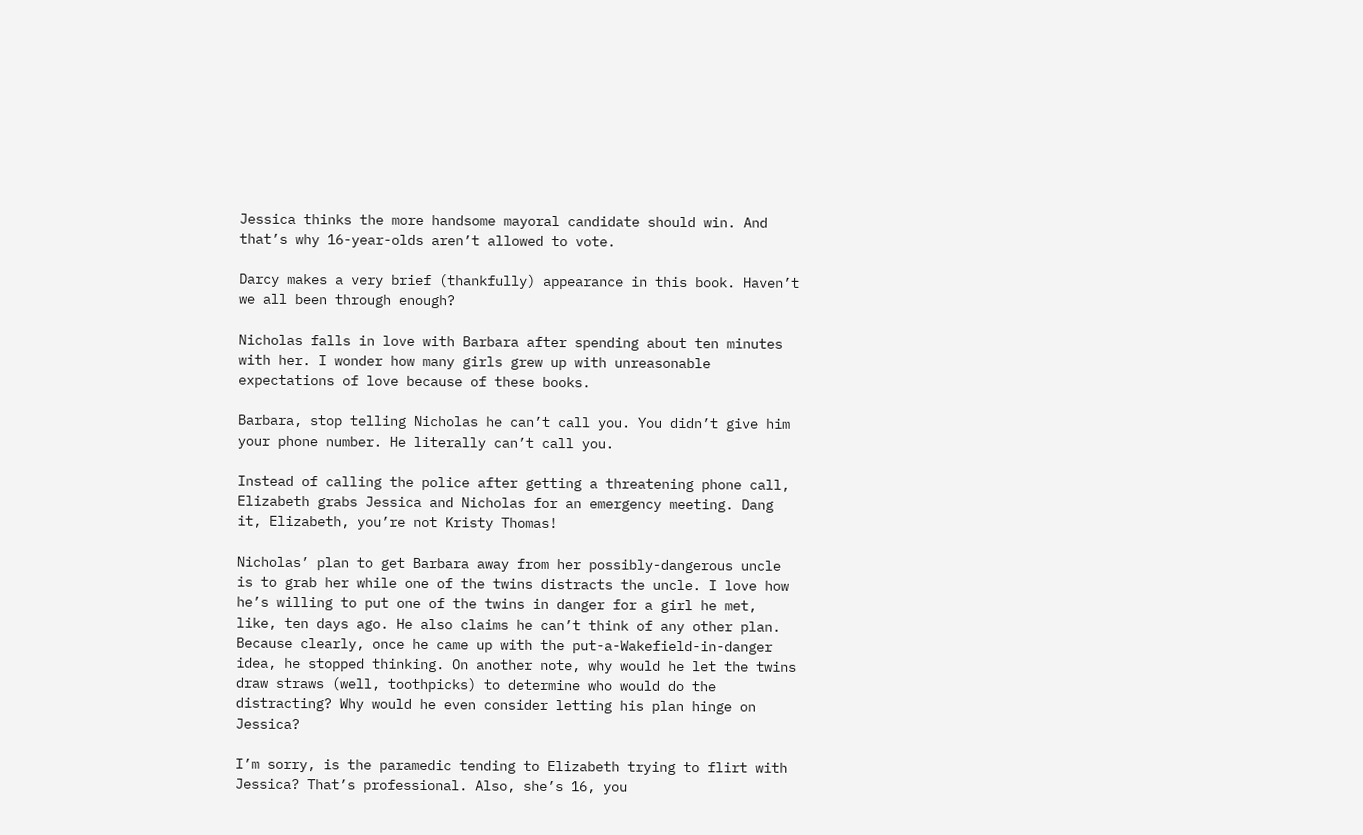Jessica thinks the more handsome mayoral candidate should win. And that’s why 16-year-olds aren’t allowed to vote.

Darcy makes a very brief (thankfully) appearance in this book. Haven’t we all been through enough?

Nicholas falls in love with Barbara after spending about ten minutes with her. I wonder how many girls grew up with unreasonable expectations of love because of these books.

Barbara, stop telling Nicholas he can’t call you. You didn’t give him your phone number. He literally can’t call you.

Instead of calling the police after getting a threatening phone call, Elizabeth grabs Jessica and Nicholas for an emergency meeting. Dang it, Elizabeth, you’re not Kristy Thomas!

Nicholas’ plan to get Barbara away from her possibly-dangerous uncle is to grab her while one of the twins distracts the uncle. I love how he’s willing to put one of the twins in danger for a girl he met, like, ten days ago. He also claims he can’t think of any other plan. Because clearly, once he came up with the put-a-Wakefield-in-danger idea, he stopped thinking. On another note, why would he let the twins draw straws (well, toothpicks) to determine who would do the distracting? Why would he even consider letting his plan hinge on Jessica?

I’m sorry, is the paramedic tending to Elizabeth trying to flirt with Jessica? That’s professional. Also, she’s 16, you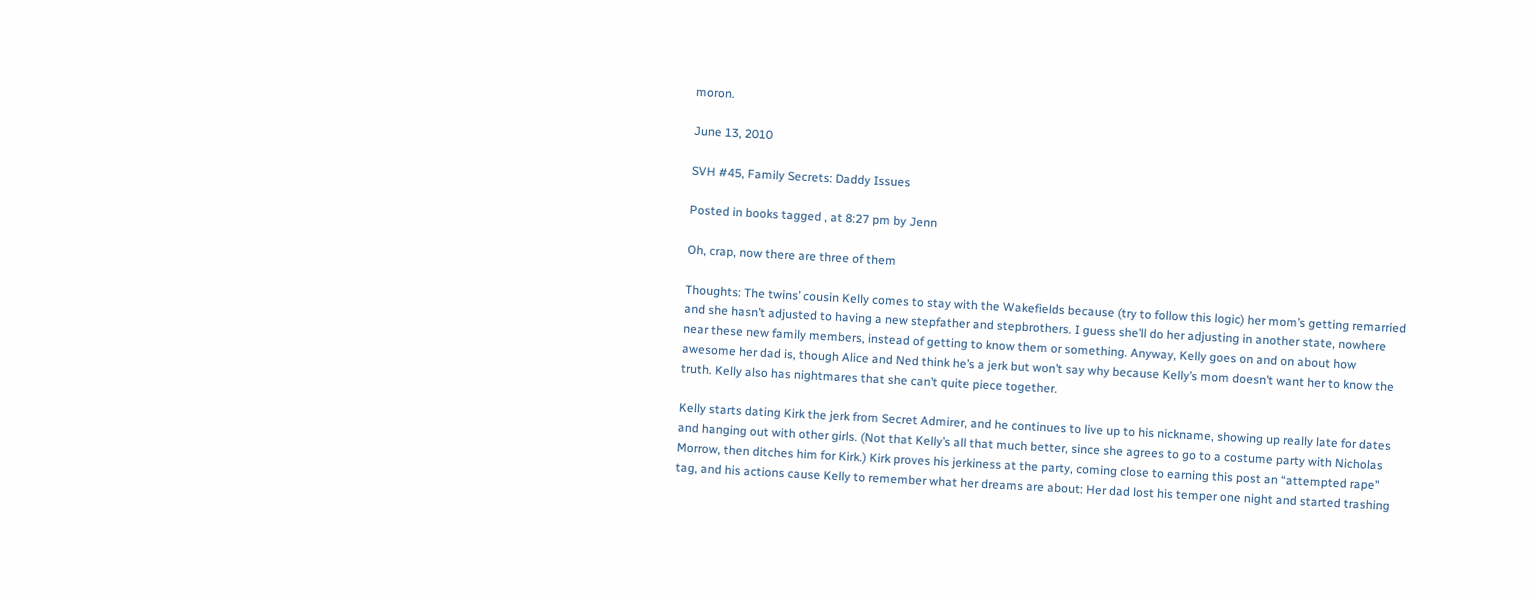moron.

June 13, 2010

SVH #45, Family Secrets: Daddy Issues

Posted in books tagged , at 8:27 pm by Jenn

Oh, crap, now there are three of them

Thoughts: The twins’ cousin Kelly comes to stay with the Wakefields because (try to follow this logic) her mom’s getting remarried and she hasn’t adjusted to having a new stepfather and stepbrothers. I guess she’ll do her adjusting in another state, nowhere near these new family members, instead of getting to know them or something. Anyway, Kelly goes on and on about how awesome her dad is, though Alice and Ned think he’s a jerk but won’t say why because Kelly’s mom doesn’t want her to know the truth. Kelly also has nightmares that she can’t quite piece together.

Kelly starts dating Kirk the jerk from Secret Admirer, and he continues to live up to his nickname, showing up really late for dates and hanging out with other girls. (Not that Kelly’s all that much better, since she agrees to go to a costume party with Nicholas Morrow, then ditches him for Kirk.) Kirk proves his jerkiness at the party, coming close to earning this post an “attempted rape” tag, and his actions cause Kelly to remember what her dreams are about: Her dad lost his temper one night and started trashing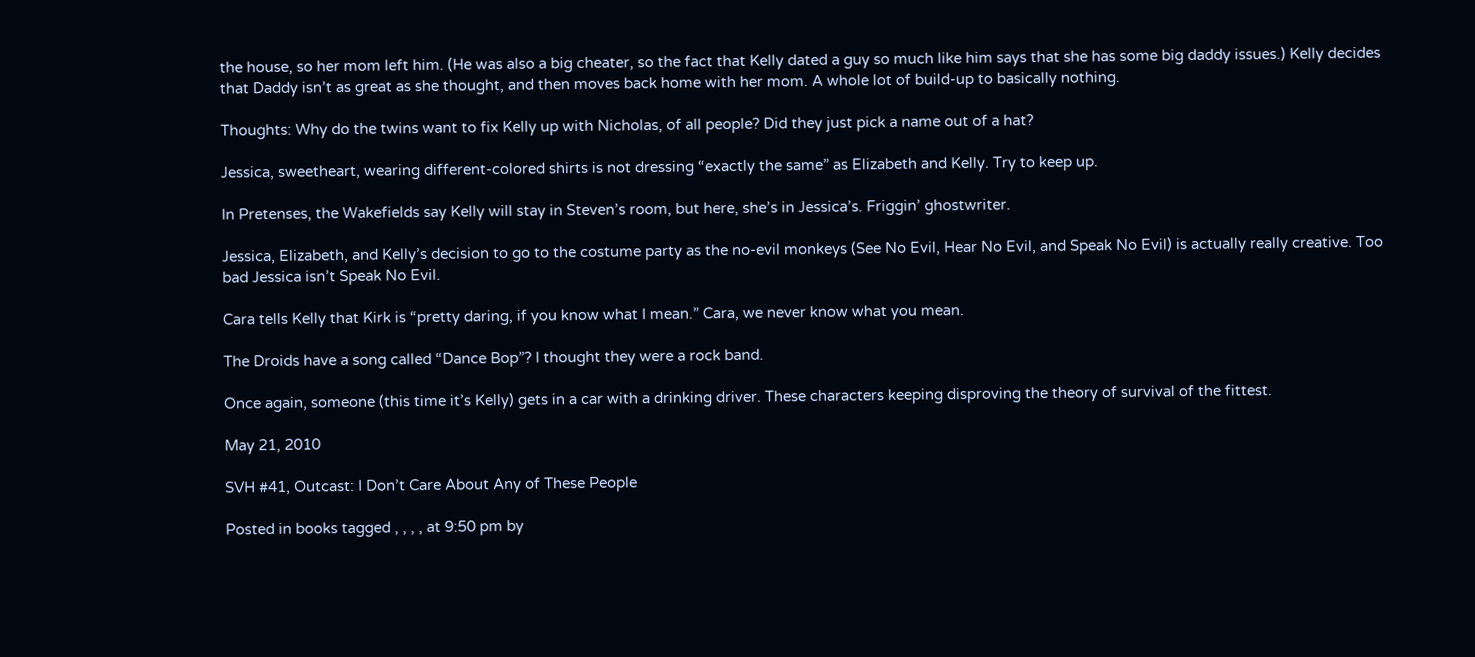the house, so her mom left him. (He was also a big cheater, so the fact that Kelly dated a guy so much like him says that she has some big daddy issues.) Kelly decides that Daddy isn’t as great as she thought, and then moves back home with her mom. A whole lot of build-up to basically nothing.

Thoughts: Why do the twins want to fix Kelly up with Nicholas, of all people? Did they just pick a name out of a hat?

Jessica, sweetheart, wearing different-colored shirts is not dressing “exactly the same” as Elizabeth and Kelly. Try to keep up.

In Pretenses, the Wakefields say Kelly will stay in Steven’s room, but here, she’s in Jessica’s. Friggin’ ghostwriter.

Jessica, Elizabeth, and Kelly’s decision to go to the costume party as the no-evil monkeys (See No Evil, Hear No Evil, and Speak No Evil) is actually really creative. Too bad Jessica isn’t Speak No Evil.

Cara tells Kelly that Kirk is “pretty daring, if you know what I mean.” Cara, we never know what you mean.

The Droids have a song called “Dance Bop”? I thought they were a rock band.

Once again, someone (this time it’s Kelly) gets in a car with a drinking driver. These characters keeping disproving the theory of survival of the fittest.

May 21, 2010

SVH #41, Outcast: I Don’t Care About Any of These People

Posted in books tagged , , , , at 9:50 pm by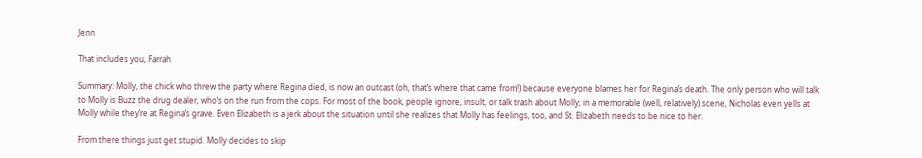Jenn

That includes you, Farrah

Summary: Molly, the chick who threw the party where Regina died, is now an outcast (oh, that’s where that came from!) because everyone blames her for Regina’s death. The only person who will talk to Molly is Buzz the drug dealer, who’s on the run from the cops. For most of the book, people ignore, insult, or talk trash about Molly; in a memorable (well, relatively) scene, Nicholas even yells at Molly while they’re at Regina’s grave. Even Elizabeth is a jerk about the situation until she realizes that Molly has feelings, too, and St. Elizabeth needs to be nice to her.

From there things just get stupid. Molly decides to skip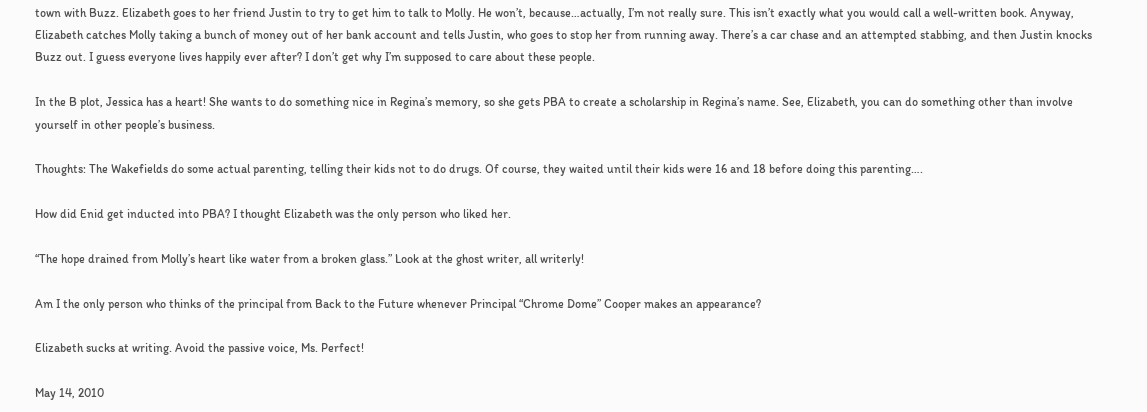town with Buzz. Elizabeth goes to her friend Justin to try to get him to talk to Molly. He won’t, because…actually, I’m not really sure. This isn’t exactly what you would call a well-written book. Anyway, Elizabeth catches Molly taking a bunch of money out of her bank account and tells Justin, who goes to stop her from running away. There’s a car chase and an attempted stabbing, and then Justin knocks Buzz out. I guess everyone lives happily ever after? I don’t get why I’m supposed to care about these people.

In the B plot, Jessica has a heart! She wants to do something nice in Regina’s memory, so she gets PBA to create a scholarship in Regina’s name. See, Elizabeth, you can do something other than involve yourself in other people’s business.

Thoughts: The Wakefields do some actual parenting, telling their kids not to do drugs. Of course, they waited until their kids were 16 and 18 before doing this parenting….

How did Enid get inducted into PBA? I thought Elizabeth was the only person who liked her.

“The hope drained from Molly’s heart like water from a broken glass.” Look at the ghost writer, all writerly!

Am I the only person who thinks of the principal from Back to the Future whenever Principal “Chrome Dome” Cooper makes an appearance?

Elizabeth sucks at writing. Avoid the passive voice, Ms. Perfect!

May 14, 2010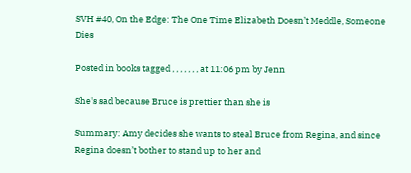SVH #40, On the Edge: The One Time Elizabeth Doesn’t Meddle, Someone Dies

Posted in books tagged , , , , , , , at 11:06 pm by Jenn

She's sad because Bruce is prettier than she is

Summary: Amy decides she wants to steal Bruce from Regina, and since Regina doesn’t bother to stand up to her and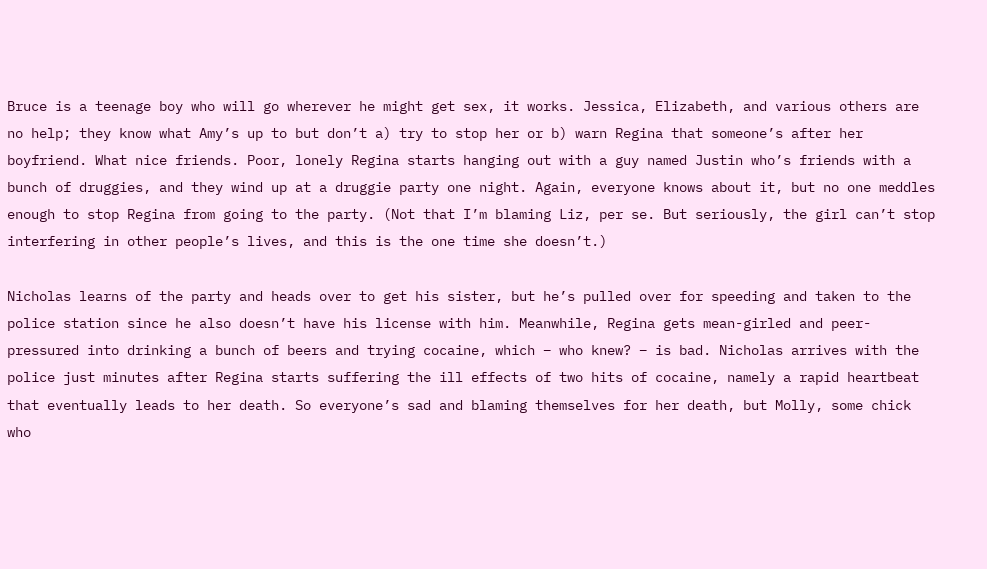Bruce is a teenage boy who will go wherever he might get sex, it works. Jessica, Elizabeth, and various others are no help; they know what Amy’s up to but don’t a) try to stop her or b) warn Regina that someone’s after her boyfriend. What nice friends. Poor, lonely Regina starts hanging out with a guy named Justin who’s friends with a bunch of druggies, and they wind up at a druggie party one night. Again, everyone knows about it, but no one meddles enough to stop Regina from going to the party. (Not that I’m blaming Liz, per se. But seriously, the girl can’t stop interfering in other people’s lives, and this is the one time she doesn’t.)

Nicholas learns of the party and heads over to get his sister, but he’s pulled over for speeding and taken to the police station since he also doesn’t have his license with him. Meanwhile, Regina gets mean-girled and peer-pressured into drinking a bunch of beers and trying cocaine, which – who knew? – is bad. Nicholas arrives with the police just minutes after Regina starts suffering the ill effects of two hits of cocaine, namely a rapid heartbeat that eventually leads to her death. So everyone’s sad and blaming themselves for her death, but Molly, some chick who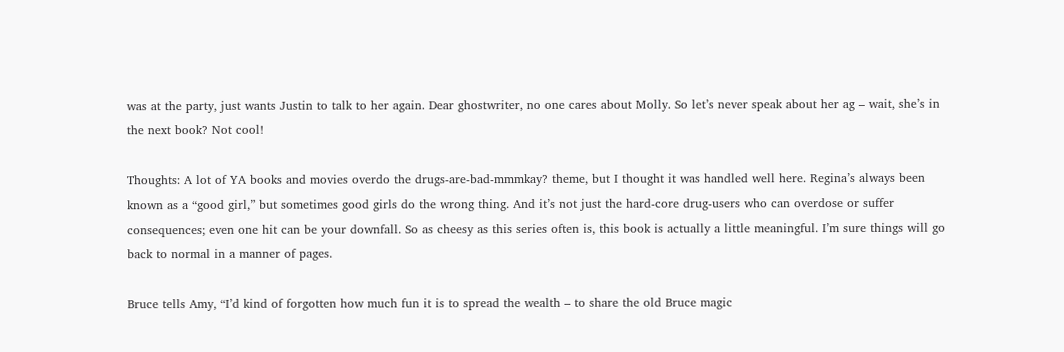was at the party, just wants Justin to talk to her again. Dear ghostwriter, no one cares about Molly. So let’s never speak about her ag – wait, she’s in the next book? Not cool!

Thoughts: A lot of YA books and movies overdo the drugs-are-bad-mmmkay? theme, but I thought it was handled well here. Regina’s always been known as a “good girl,” but sometimes good girls do the wrong thing. And it’s not just the hard-core drug-users who can overdose or suffer consequences; even one hit can be your downfall. So as cheesy as this series often is, this book is actually a little meaningful. I’m sure things will go back to normal in a manner of pages.

Bruce tells Amy, “I’d kind of forgotten how much fun it is to spread the wealth – to share the old Bruce magic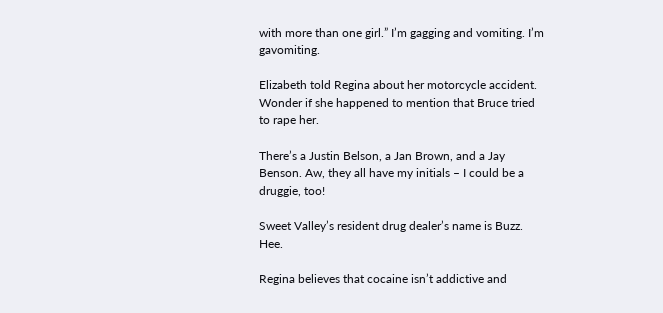with more than one girl.” I’m gagging and vomiting. I’m gavomiting.

Elizabeth told Regina about her motorcycle accident. Wonder if she happened to mention that Bruce tried to rape her.

There’s a Justin Belson, a Jan Brown, and a Jay Benson. Aw, they all have my initials – I could be a druggie, too!

Sweet Valley’s resident drug dealer’s name is Buzz. Hee.

Regina believes that cocaine isn’t addictive and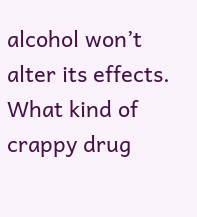alcohol won’t alter its effects. What kind of crappy drug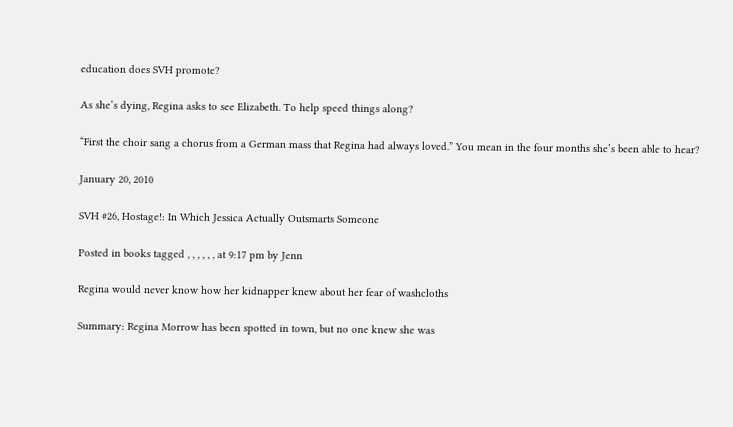education does SVH promote?

As she’s dying, Regina asks to see Elizabeth. To help speed things along?

“First the choir sang a chorus from a German mass that Regina had always loved.” You mean in the four months she’s been able to hear?

January 20, 2010

SVH #26, Hostage!: In Which Jessica Actually Outsmarts Someone

Posted in books tagged , , , , , , at 9:17 pm by Jenn

Regina would never know how her kidnapper knew about her fear of washcloths

Summary: Regina Morrow has been spotted in town, but no one knew she was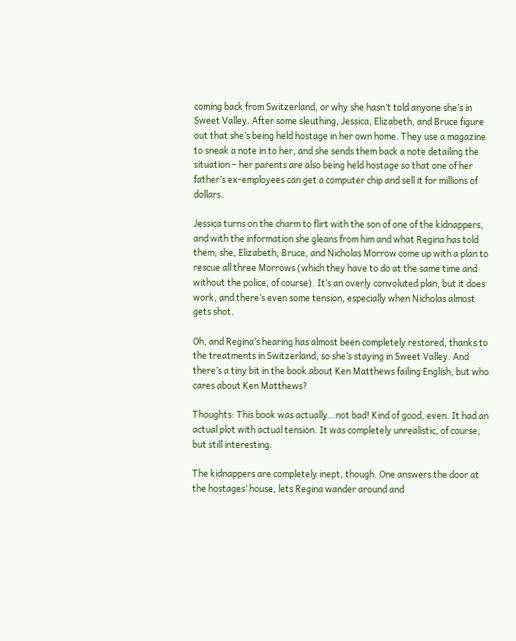coming back from Switzerland, or why she hasn’t told anyone she’s in Sweet Valley. After some sleuthing, Jessica, Elizabeth, and Bruce figure out that she’s being held hostage in her own home. They use a magazine to sneak a note in to her, and she sends them back a note detailing the situation – her parents are also being held hostage so that one of her father’s ex-employees can get a computer chip and sell it for millions of dollars.

Jessica turns on the charm to flirt with the son of one of the kidnappers, and with the information she gleans from him and what Regina has told them, she, Elizabeth, Bruce, and Nicholas Morrow come up with a plan to rescue all three Morrows (which they have to do at the same time and without the police, of course). It’s an overly convoluted plan, but it does work, and there’s even some tension, especially when Nicholas almost gets shot.

Oh, and Regina’s hearing has almost been completely restored, thanks to the treatments in Switzerland, so she’s staying in Sweet Valley. And there’s a tiny bit in the book about Ken Matthews failing English, but who cares about Ken Matthews?

Thoughts: This book was actually…not bad! Kind of good, even. It had an actual plot with actual tension. It was completely unrealistic, of course, but still interesting.

The kidnappers are completely inept, though. One answers the door at the hostages’ house, lets Regina wander around and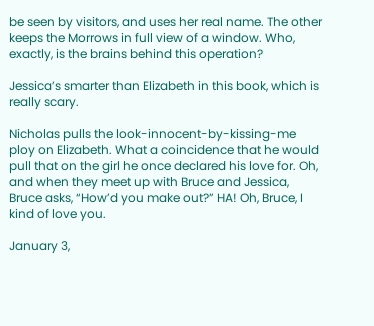be seen by visitors, and uses her real name. The other keeps the Morrows in full view of a window. Who, exactly, is the brains behind this operation?

Jessica’s smarter than Elizabeth in this book, which is really scary.

Nicholas pulls the look-innocent-by-kissing-me ploy on Elizabeth. What a coincidence that he would pull that on the girl he once declared his love for. Oh, and when they meet up with Bruce and Jessica, Bruce asks, “How’d you make out?” HA! Oh, Bruce, I kind of love you.

January 3,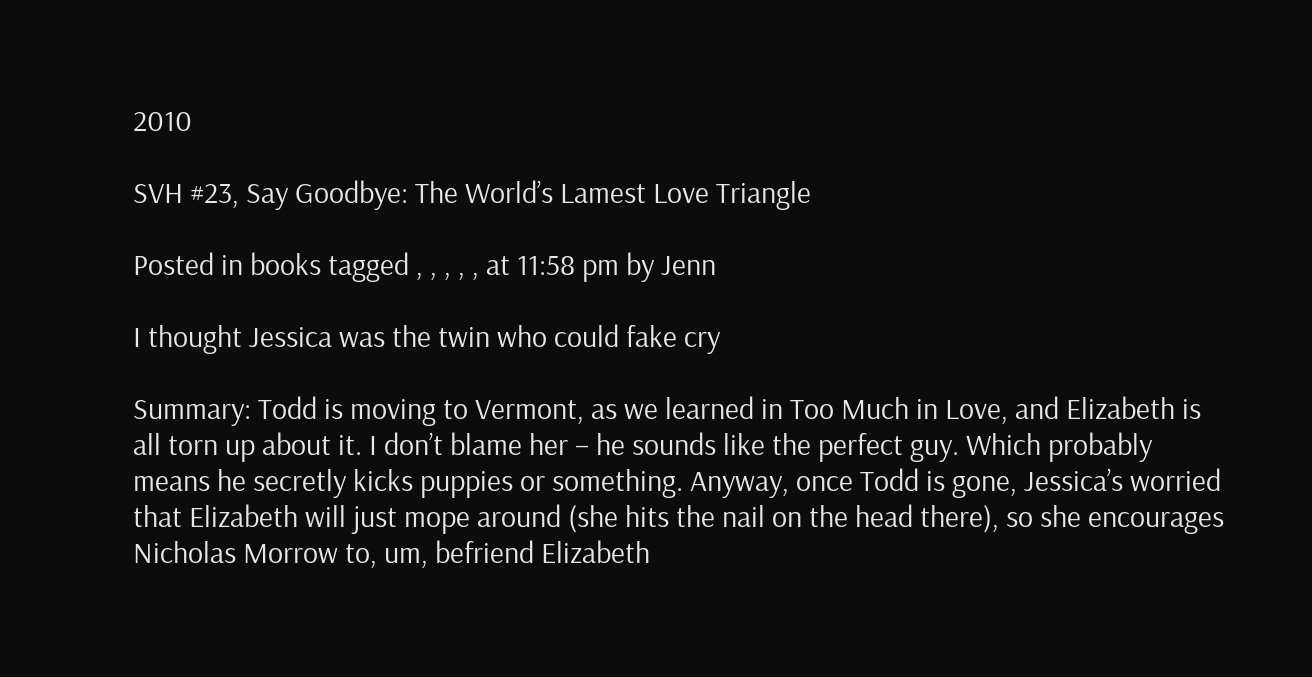2010

SVH #23, Say Goodbye: The World’s Lamest Love Triangle

Posted in books tagged , , , , , at 11:58 pm by Jenn

I thought Jessica was the twin who could fake cry

Summary: Todd is moving to Vermont, as we learned in Too Much in Love, and Elizabeth is all torn up about it. I don’t blame her – he sounds like the perfect guy. Which probably means he secretly kicks puppies or something. Anyway, once Todd is gone, Jessica’s worried that Elizabeth will just mope around (she hits the nail on the head there), so she encourages Nicholas Morrow to, um, befriend Elizabeth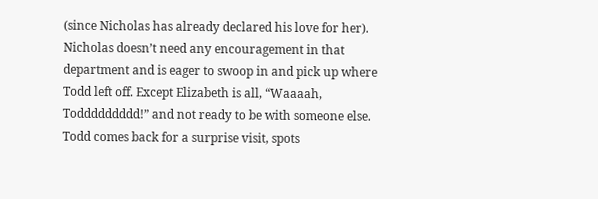(since Nicholas has already declared his love for her). Nicholas doesn’t need any encouragement in that department and is eager to swoop in and pick up where Todd left off. Except Elizabeth is all, “Waaaah, Toddddddddd!” and not ready to be with someone else. Todd comes back for a surprise visit, spots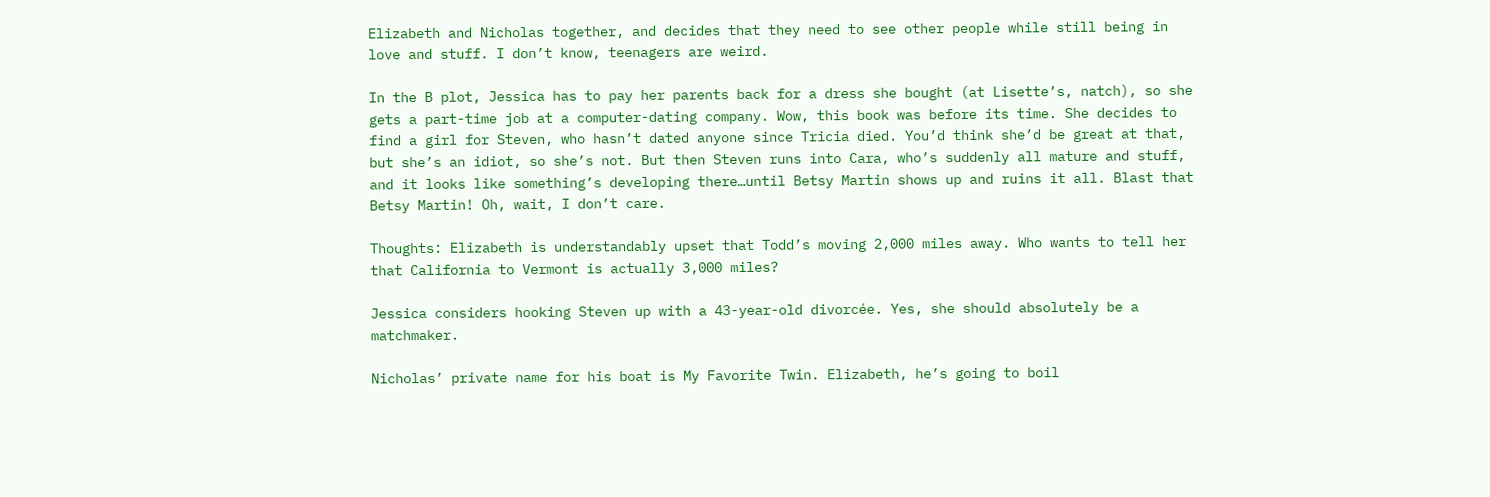Elizabeth and Nicholas together, and decides that they need to see other people while still being in love and stuff. I don’t know, teenagers are weird.

In the B plot, Jessica has to pay her parents back for a dress she bought (at Lisette’s, natch), so she gets a part-time job at a computer-dating company. Wow, this book was before its time. She decides to find a girl for Steven, who hasn’t dated anyone since Tricia died. You’d think she’d be great at that, but she’s an idiot, so she’s not. But then Steven runs into Cara, who’s suddenly all mature and stuff, and it looks like something’s developing there…until Betsy Martin shows up and ruins it all. Blast that Betsy Martin! Oh, wait, I don’t care.

Thoughts: Elizabeth is understandably upset that Todd’s moving 2,000 miles away. Who wants to tell her that California to Vermont is actually 3,000 miles?

Jessica considers hooking Steven up with a 43-year-old divorcée. Yes, she should absolutely be a matchmaker.

Nicholas’ private name for his boat is My Favorite Twin. Elizabeth, he’s going to boil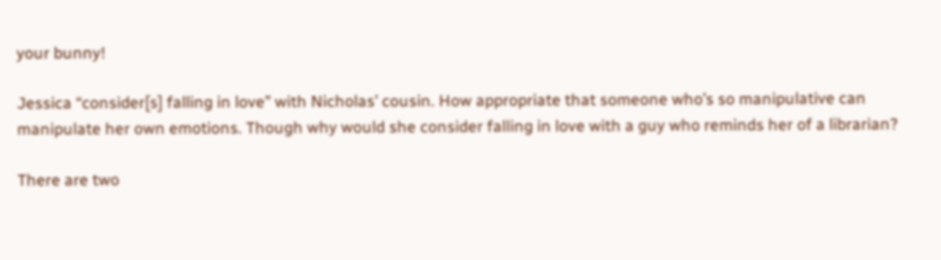your bunny!

Jessica “consider[s] falling in love” with Nicholas’ cousin. How appropriate that someone who’s so manipulative can manipulate her own emotions. Though why would she consider falling in love with a guy who reminds her of a librarian?

There are two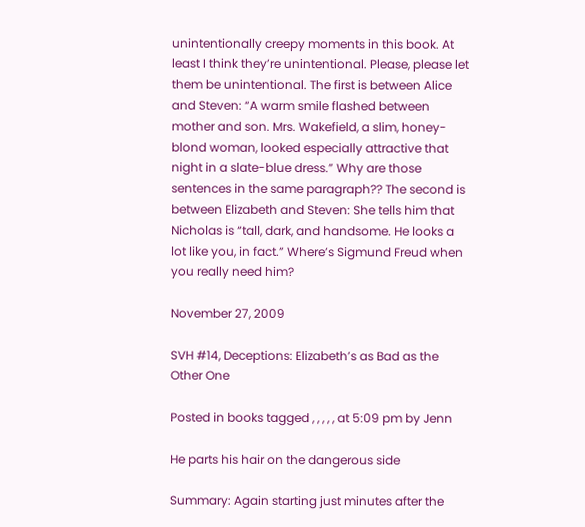unintentionally creepy moments in this book. At least I think they’re unintentional. Please, please let them be unintentional. The first is between Alice and Steven: “A warm smile flashed between mother and son. Mrs. Wakefield, a slim, honey-blond woman, looked especially attractive that night in a slate-blue dress.” Why are those sentences in the same paragraph?? The second is between Elizabeth and Steven: She tells him that Nicholas is “tall, dark, and handsome. He looks a lot like you, in fact.” Where’s Sigmund Freud when you really need him?

November 27, 2009

SVH #14, Deceptions: Elizabeth’s as Bad as the Other One

Posted in books tagged , , , , , at 5:09 pm by Jenn

He parts his hair on the dangerous side

Summary: Again starting just minutes after the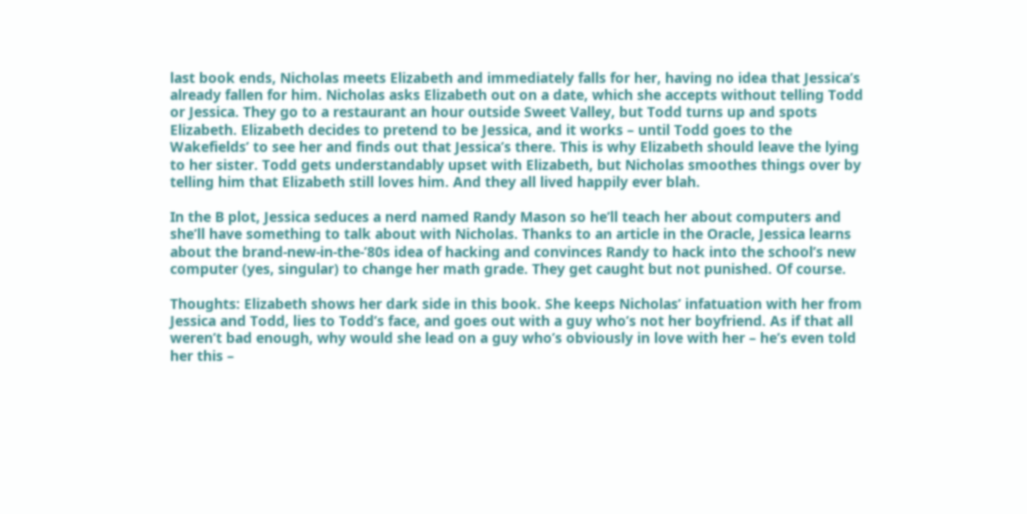last book ends, Nicholas meets Elizabeth and immediately falls for her, having no idea that Jessica’s already fallen for him. Nicholas asks Elizabeth out on a date, which she accepts without telling Todd or Jessica. They go to a restaurant an hour outside Sweet Valley, but Todd turns up and spots Elizabeth. Elizabeth decides to pretend to be Jessica, and it works – until Todd goes to the Wakefields’ to see her and finds out that Jessica’s there. This is why Elizabeth should leave the lying to her sister. Todd gets understandably upset with Elizabeth, but Nicholas smoothes things over by telling him that Elizabeth still loves him. And they all lived happily ever blah.

In the B plot, Jessica seduces a nerd named Randy Mason so he’ll teach her about computers and she’ll have something to talk about with Nicholas. Thanks to an article in the Oracle, Jessica learns about the brand-new-in-the-’80s idea of hacking and convinces Randy to hack into the school’s new computer (yes, singular) to change her math grade. They get caught but not punished. Of course.

Thoughts: Elizabeth shows her dark side in this book. She keeps Nicholas’ infatuation with her from Jessica and Todd, lies to Todd’s face, and goes out with a guy who’s not her boyfriend. As if that all weren’t bad enough, why would she lead on a guy who’s obviously in love with her – he’s even told her this –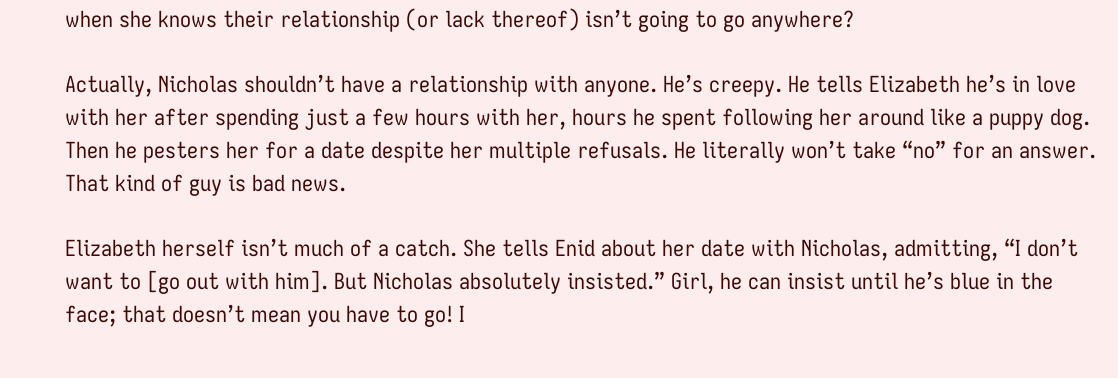when she knows their relationship (or lack thereof) isn’t going to go anywhere?

Actually, Nicholas shouldn’t have a relationship with anyone. He’s creepy. He tells Elizabeth he’s in love with her after spending just a few hours with her, hours he spent following her around like a puppy dog. Then he pesters her for a date despite her multiple refusals. He literally won’t take “no” for an answer. That kind of guy is bad news.

Elizabeth herself isn’t much of a catch. She tells Enid about her date with Nicholas, admitting, “I don’t want to [go out with him]. But Nicholas absolutely insisted.” Girl, he can insist until he’s blue in the face; that doesn’t mean you have to go! I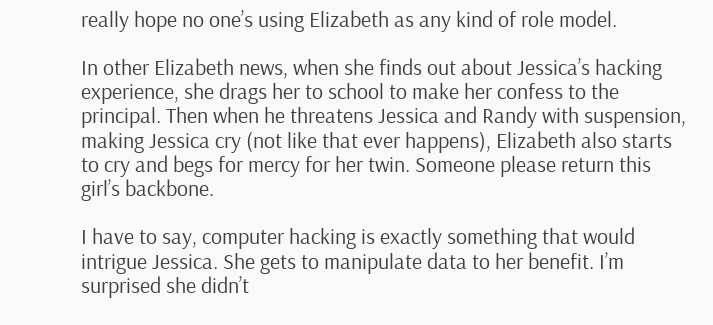really hope no one’s using Elizabeth as any kind of role model.

In other Elizabeth news, when she finds out about Jessica’s hacking experience, she drags her to school to make her confess to the principal. Then when he threatens Jessica and Randy with suspension, making Jessica cry (not like that ever happens), Elizabeth also starts to cry and begs for mercy for her twin. Someone please return this girl’s backbone.

I have to say, computer hacking is exactly something that would intrigue Jessica. She gets to manipulate data to her benefit. I’m surprised she didn’t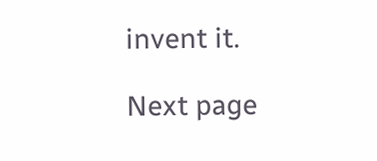invent it.

Next page